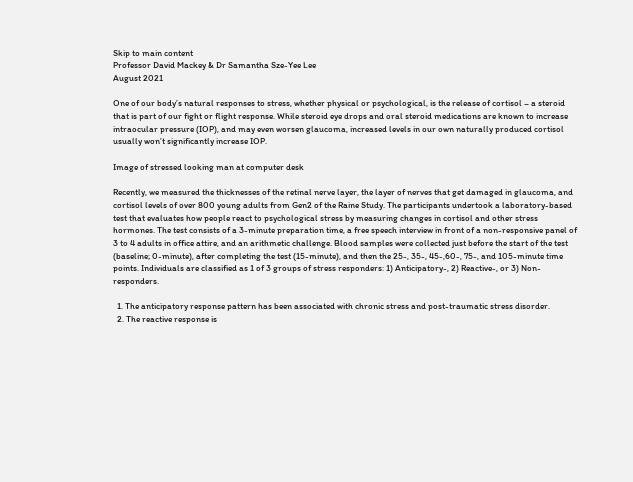Skip to main content
Professor David Mackey & Dr Samantha Sze-Yee Lee
August 2021

One of our body’s natural responses to stress, whether physical or psychological, is the release of cortisol – a steroid that is part of our fight or flight response. While steroid eye drops and oral steroid medications are known to increase intraocular pressure (IOP), and may even worsen glaucoma, increased levels in our own naturally produced cortisol usually won’t significantly increase IOP.

Image of stressed looking man at computer desk

Recently, we measured the thicknesses of the retinal nerve layer, the layer of nerves that get damaged in glaucoma, and cortisol levels of over 800 young adults from Gen2 of the Raine Study. The participants undertook a laboratory-based test that evaluates how people react to psychological stress by measuring changes in cortisol and other stress hormones. The test consists of a 3-minute preparation time, a free speech interview in front of a non-responsive panel of 3 to 4 adults in office attire, and an arithmetic challenge. Blood samples were collected just before the start of the test (baseline; 0-minute), after completing the test (15-minute), and then the 25-, 35-, 45-,60-, 75-, and 105-minute time points. Individuals are classified as 1 of 3 groups of stress responders: 1) Anticipatory-, 2) Reactive-, or 3) Non-responders.

  1. The anticipatory response pattern has been associated with chronic stress and post-traumatic stress disorder.
  2. The reactive response is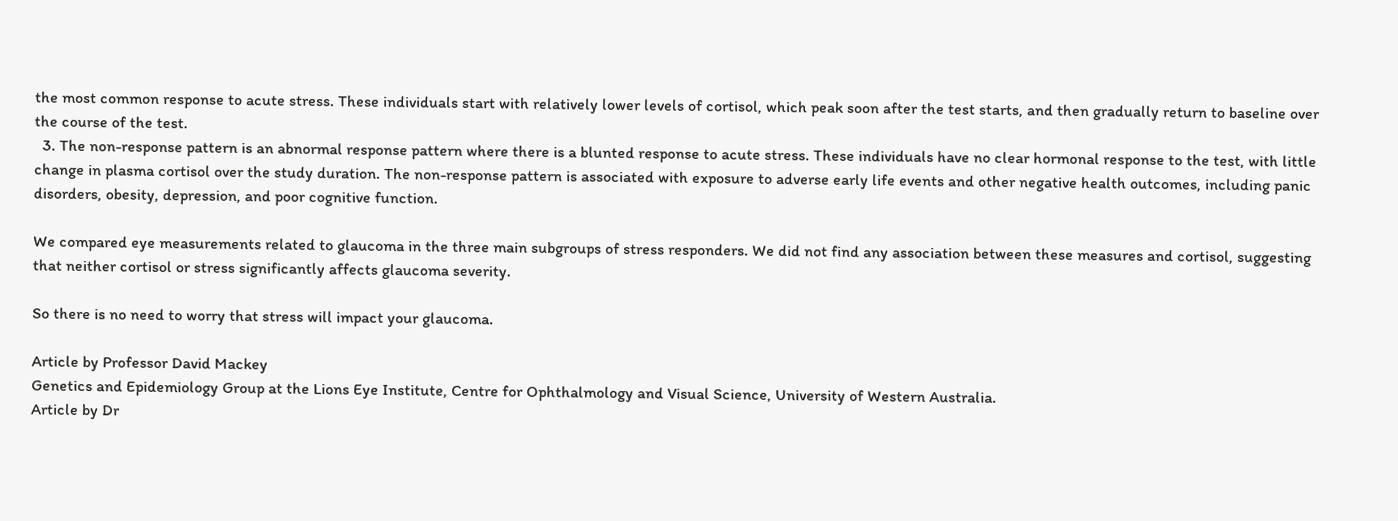the most common response to acute stress. These individuals start with relatively lower levels of cortisol, which peak soon after the test starts, and then gradually return to baseline over the course of the test.
  3. The non-response pattern is an abnormal response pattern where there is a blunted response to acute stress. These individuals have no clear hormonal response to the test, with little change in plasma cortisol over the study duration. The non-response pattern is associated with exposure to adverse early life events and other negative health outcomes, including panic disorders, obesity, depression, and poor cognitive function.

We compared eye measurements related to glaucoma in the three main subgroups of stress responders. We did not find any association between these measures and cortisol, suggesting that neither cortisol or stress significantly affects glaucoma severity.

So there is no need to worry that stress will impact your glaucoma.

Article by Professor David Mackey
Genetics and Epidemiology Group at the Lions Eye Institute, Centre for Ophthalmology and Visual Science, University of Western Australia.
Article by Dr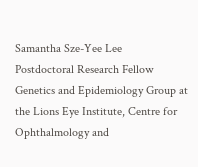Samantha Sze-Yee Lee
Postdoctoral Research Fellow
Genetics and Epidemiology Group at the Lions Eye Institute, Centre for Ophthalmology and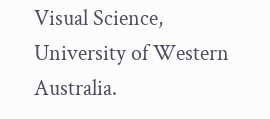Visual Science, University of Western Australia.